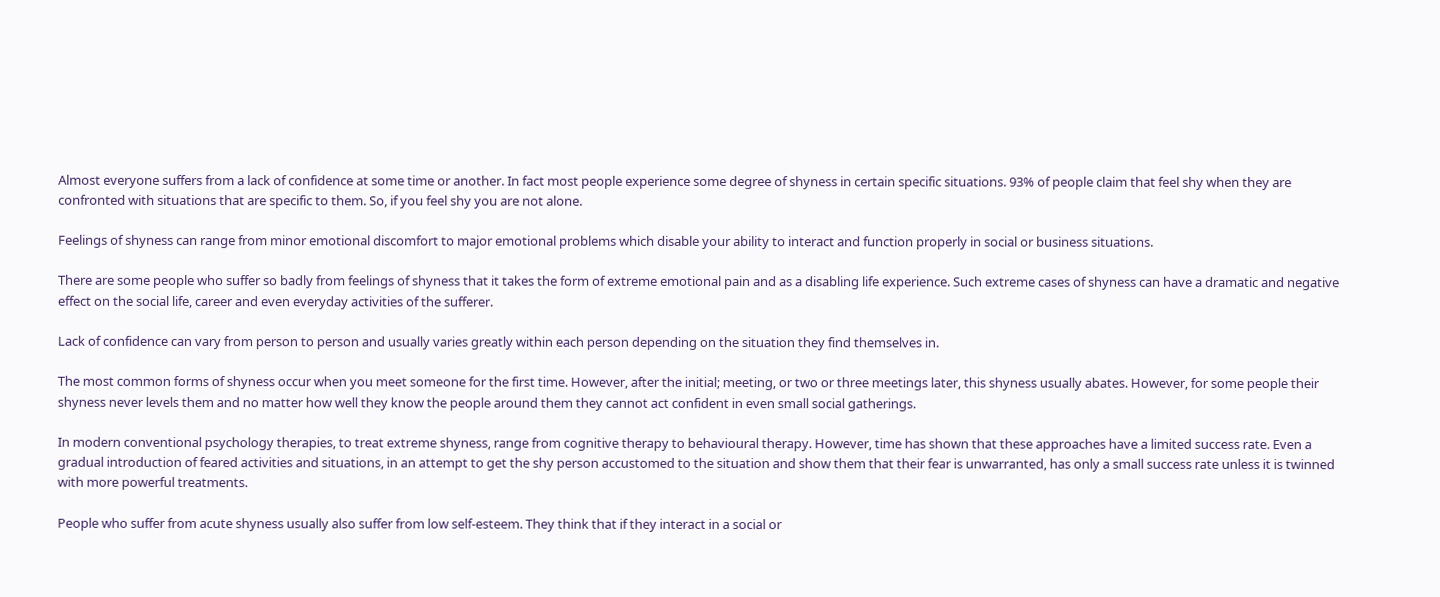Almost everyone suffers from a lack of confidence at some time or another. In fact most people experience some degree of shyness in certain specific situations. 93% of people claim that feel shy when they are confronted with situations that are specific to them. So, if you feel shy you are not alone.

Feelings of shyness can range from minor emotional discomfort to major emotional problems which disable your ability to interact and function properly in social or business situations.

There are some people who suffer so badly from feelings of shyness that it takes the form of extreme emotional pain and as a disabling life experience. Such extreme cases of shyness can have a dramatic and negative effect on the social life, career and even everyday activities of the sufferer.

Lack of confidence can vary from person to person and usually varies greatly within each person depending on the situation they find themselves in.

The most common forms of shyness occur when you meet someone for the first time. However, after the initial; meeting, or two or three meetings later, this shyness usually abates. However, for some people their shyness never levels them and no matter how well they know the people around them they cannot act confident in even small social gatherings.

In modern conventional psychology therapies, to treat extreme shyness, range from cognitive therapy to behavioural therapy. However, time has shown that these approaches have a limited success rate. Even a gradual introduction of feared activities and situations, in an attempt to get the shy person accustomed to the situation and show them that their fear is unwarranted, has only a small success rate unless it is twinned with more powerful treatments.

People who suffer from acute shyness usually also suffer from low self-esteem. They think that if they interact in a social or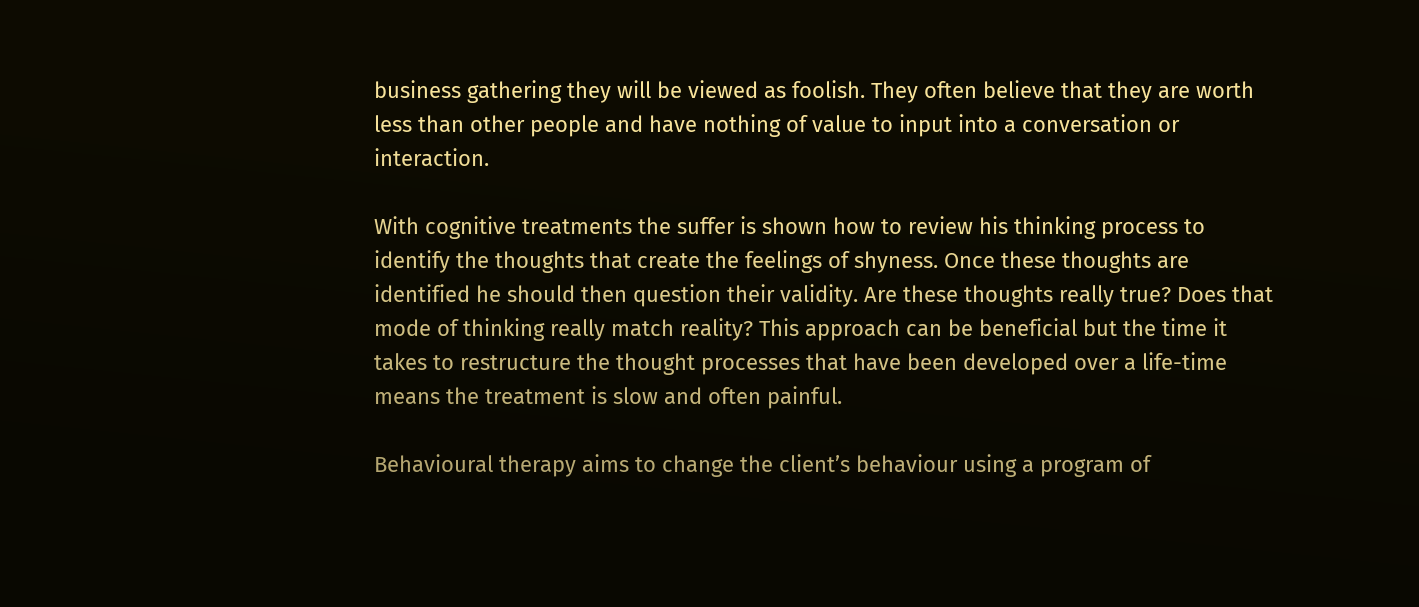business gathering they will be viewed as foolish. They often believe that they are worth less than other people and have nothing of value to input into a conversation or interaction.

With cognitive treatments the suffer is shown how to review his thinking process to identify the thoughts that create the feelings of shyness. Once these thoughts are identified he should then question their validity. Are these thoughts really true? Does that mode of thinking really match reality? This approach can be beneficial but the time it takes to restructure the thought processes that have been developed over a life-time means the treatment is slow and often painful.

Behavioural therapy aims to change the client’s behaviour using a program of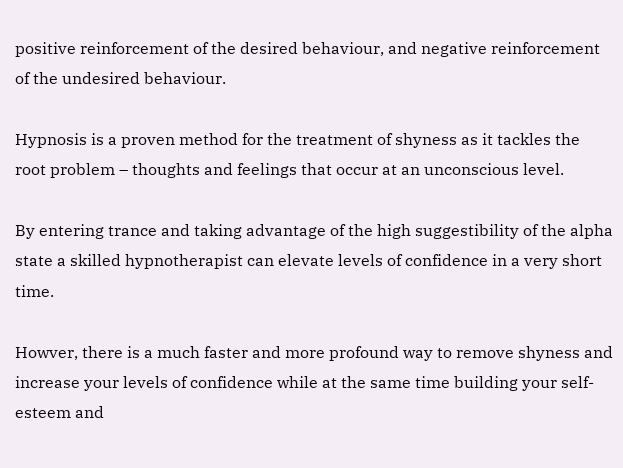positive reinforcement of the desired behaviour, and negative reinforcement of the undesired behaviour.

Hypnosis is a proven method for the treatment of shyness as it tackles the root problem – thoughts and feelings that occur at an unconscious level.

By entering trance and taking advantage of the high suggestibility of the alpha state a skilled hypnotherapist can elevate levels of confidence in a very short time.

Howver, there is a much faster and more profound way to remove shyness and increase your levels of confidence while at the same time building your self-esteem and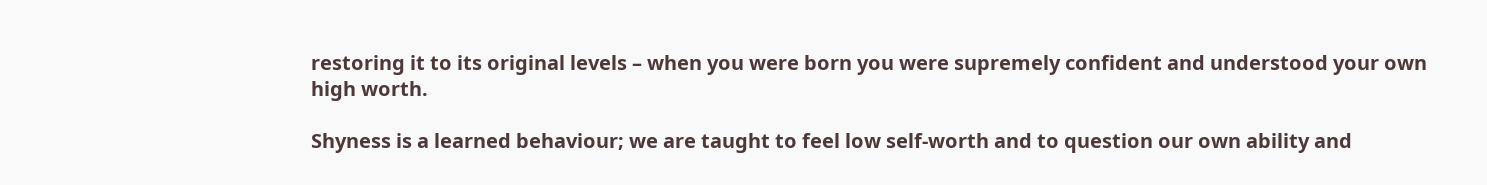restoring it to its original levels – when you were born you were supremely confident and understood your own high worth.

Shyness is a learned behaviour; we are taught to feel low self-worth and to question our own ability and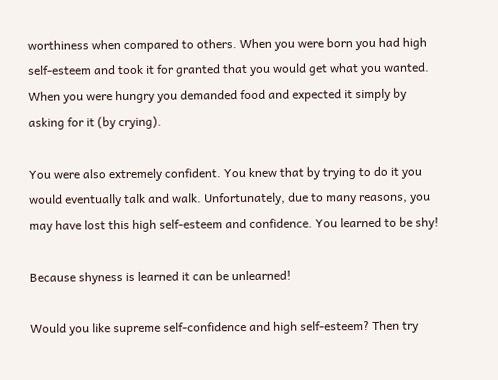worthiness when compared to others. When you were born you had high self-esteem and took it for granted that you would get what you wanted. When you were hungry you demanded food and expected it simply by asking for it (by crying).

You were also extremely confident. You knew that by trying to do it you would eventually talk and walk. Unfortunately, due to many reasons, you may have lost this high self-esteem and confidence. You learned to be shy!

Because shyness is learned it can be unlearned!

Would you like supreme self-confidence and high self-esteem? Then try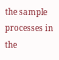the sample processes in the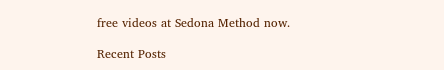free videos at Sedona Method now.

Recent Posts